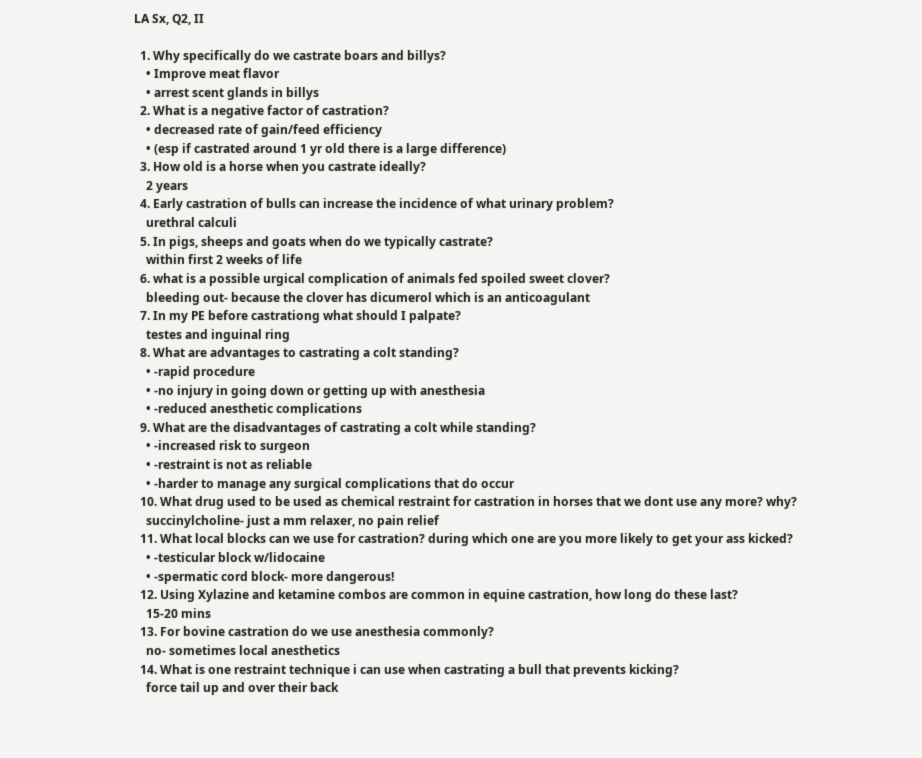LA Sx, Q2, II

  1. Why specifically do we castrate boars and billys?
    • Improve meat flavor
    • arrest scent glands in billys
  2. What is a negative factor of castration?
    • decreased rate of gain/feed efficiency
    • (esp if castrated around 1 yr old there is a large difference)
  3. How old is a horse when you castrate ideally?
    2 years
  4. Early castration of bulls can increase the incidence of what urinary problem?
    urethral calculi
  5. In pigs, sheeps and goats when do we typically castrate?
    within first 2 weeks of life
  6. what is a possible urgical complication of animals fed spoiled sweet clover?
    bleeding out- because the clover has dicumerol which is an anticoagulant
  7. In my PE before castrationg what should I palpate?
    testes and inguinal ring
  8. What are advantages to castrating a colt standing?
    • -rapid procedure
    • -no injury in going down or getting up with anesthesia
    • -reduced anesthetic complications
  9. What are the disadvantages of castrating a colt while standing?
    • -increased risk to surgeon
    • -restraint is not as reliable
    • -harder to manage any surgical complications that do occur
  10. What drug used to be used as chemical restraint for castration in horses that we dont use any more? why?
    succinylcholine- just a mm relaxer, no pain relief
  11. What local blocks can we use for castration? during which one are you more likely to get your ass kicked?
    • -testicular block w/lidocaine
    • -spermatic cord block- more dangerous!
  12. Using Xylazine and ketamine combos are common in equine castration, how long do these last?
    15-20 mins
  13. For bovine castration do we use anesthesia commonly?
    no- sometimes local anesthetics
  14. What is one restraint technique i can use when castrating a bull that prevents kicking?
    force tail up and over their back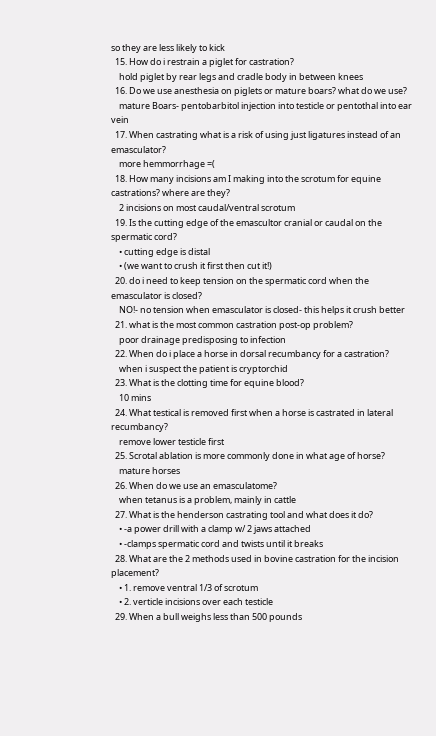so they are less likely to kick
  15. How do i restrain a piglet for castration?
    hold piglet by rear legs and cradle body in between knees
  16. Do we use anesthesia on piglets or mature boars? what do we use?
    mature Boars- pentobarbitol injection into testicle or pentothal into ear vein
  17. When castrating what is a risk of using just ligatures instead of an emasculator?
    more hemmorrhage =(
  18. How many incisions am I making into the scrotum for equine castrations? where are they?
    2 incisions on most caudal/ventral scrotum
  19. Is the cutting edge of the emascultor cranial or caudal on the spermatic cord?
    • cutting edge is distal
    • (we want to crush it first then cut it!)
  20. do i need to keep tension on the spermatic cord when the emasculator is closed?
    NO!- no tension when emasculator is closed- this helps it crush better
  21. what is the most common castration post-op problem?
    poor drainage predisposing to infection
  22. When do i place a horse in dorsal recumbancy for a castration?
    when i suspect the patient is cryptorchid
  23. What is the clotting time for equine blood?
    10 mins
  24. What testical is removed first when a horse is castrated in lateral recumbancy?
    remove lower testicle first
  25. Scrotal ablation is more commonly done in what age of horse?
    mature horses
  26. When do we use an emasculatome?
    when tetanus is a problem, mainly in cattle
  27. What is the henderson castrating tool and what does it do?
    • -a power drill with a clamp w/ 2 jaws attached
    • -clamps spermatic cord and twists until it breaks
  28. What are the 2 methods used in bovine castration for the incision placement?
    • 1. remove ventral 1/3 of scrotum
    • 2. verticle incisions over each testicle
  29. When a bull weighs less than 500 pounds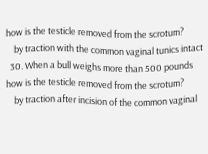how is the testicle removed from the scrotum?
    by traction with the common vaginal tunics intact
  30. When a bull weighs more than 500 pounds how is the testicle removed from the scrotum?
    by traction after incision of the common vaginal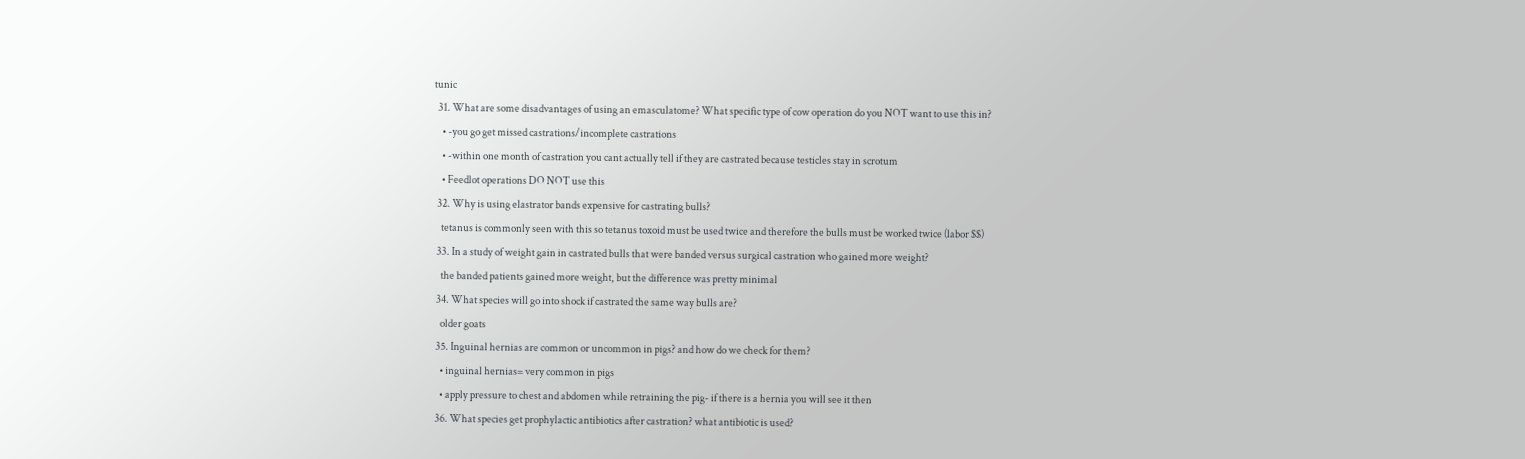tunic
  31. What are some disadvantages of using an emasculatome? What specific type of cow operation do you NOT want to use this in?
    • -you go get missed castrations/incomplete castrations
    • -within one month of castration you cant actually tell if they are castrated because testicles stay in scrotum
    • Feedlot operations DO NOT use this
  32. Why is using elastrator bands expensive for castrating bulls?
    tetanus is commonly seen with this so tetanus toxoid must be used twice and therefore the bulls must be worked twice (labor $$)
  33. In a study of weight gain in castrated bulls that were banded versus surgical castration who gained more weight?
    the banded patients gained more weight, but the difference was pretty minimal
  34. What species will go into shock if castrated the same way bulls are?
    older goats
  35. Inguinal hernias are common or uncommon in pigs? and how do we check for them?
    • inguinal hernias= very common in pigs
    • apply pressure to chest and abdomen while retraining the pig- if there is a hernia you will see it then
  36. What species get prophylactic antibiotics after castration? what antibiotic is used?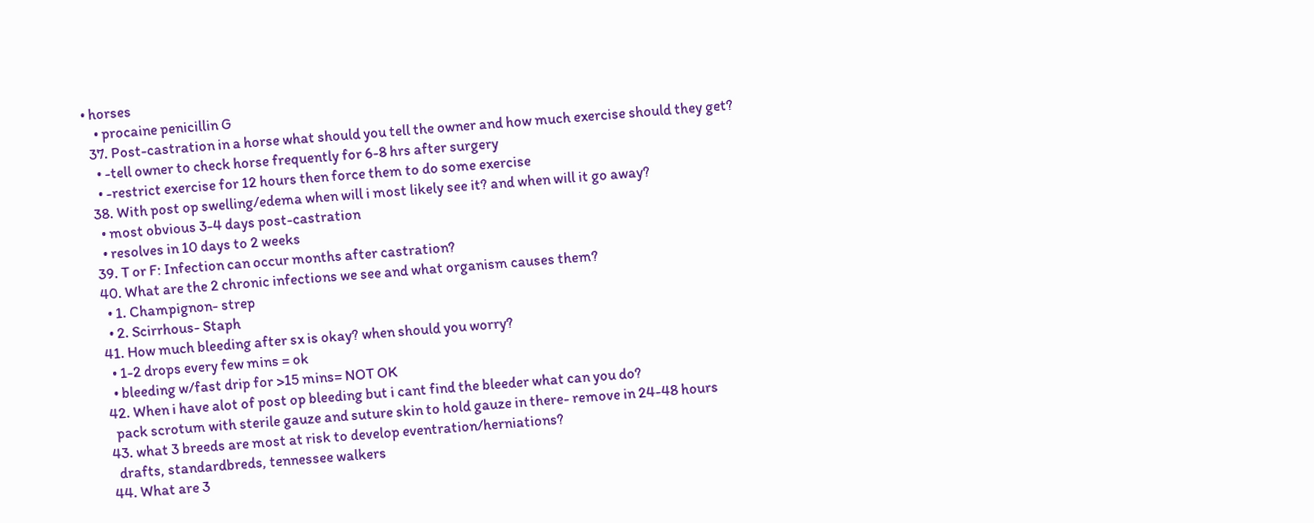• horses
    • procaine penicillin G
  37. Post-castration in a horse what should you tell the owner and how much exercise should they get?
    • -tell owner to check horse frequently for 6-8 hrs after surgery
    • -restrict exercise for 12 hours then force them to do some exercise
  38. With post op swelling/edema when will i most likely see it? and when will it go away?
    • most obvious 3-4 days post-castration
    • resolves in 10 days to 2 weeks
  39. T or F: Infection can occur months after castration?
  40. What are the 2 chronic infections we see and what organism causes them?
    • 1. Champignon- strep
    • 2. Scirrhous- Staph
  41. How much bleeding after sx is okay? when should you worry?
    • 1-2 drops every few mins = ok
    • bleeding w/fast drip for >15 mins= NOT OK
  42. When i have alot of post op bleeding but i cant find the bleeder what can you do?
    pack scrotum with sterile gauze and suture skin to hold gauze in there- remove in 24-48 hours
  43. what 3 breeds are most at risk to develop eventration/herniations?
    drafts, standardbreds, tennessee walkers
  44. What are 3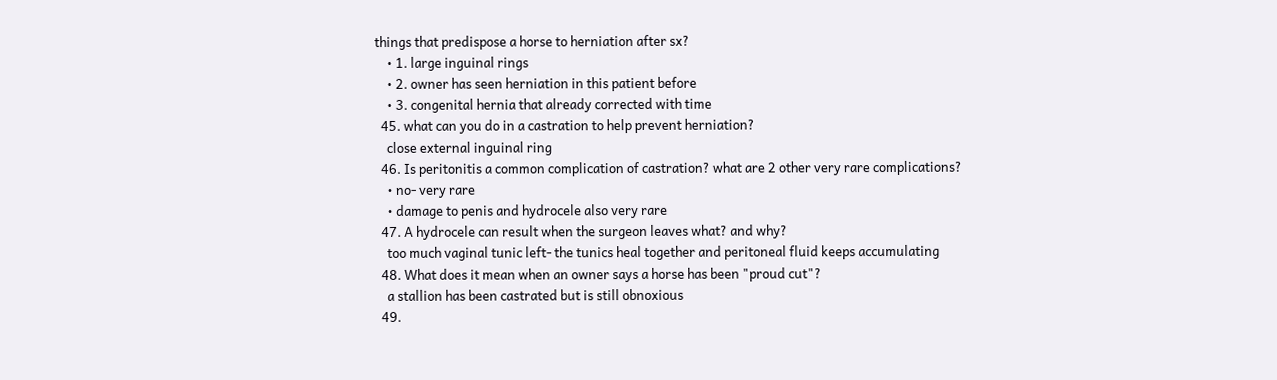things that predispose a horse to herniation after sx?
    • 1. large inguinal rings
    • 2. owner has seen herniation in this patient before
    • 3. congenital hernia that already corrected with time
  45. what can you do in a castration to help prevent herniation?
    close external inguinal ring
  46. Is peritonitis a common complication of castration? what are 2 other very rare complications?
    • no- very rare
    • damage to penis and hydrocele also very rare
  47. A hydrocele can result when the surgeon leaves what? and why?
    too much vaginal tunic left- the tunics heal together and peritoneal fluid keeps accumulating
  48. What does it mean when an owner says a horse has been "proud cut"?
    a stallion has been castrated but is still obnoxious
  49.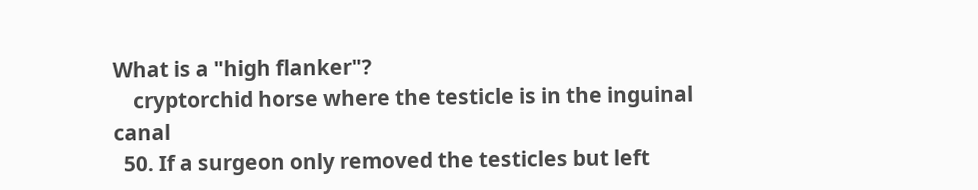What is a "high flanker"?
    cryptorchid horse where the testicle is in the inguinal canal
  50. If a surgeon only removed the testicles but left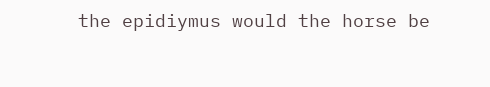the epidiymus would the horse be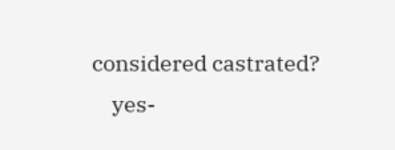considered castrated?
    yes-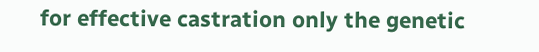for effective castration only the genetic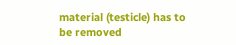material (testicle) has to be removed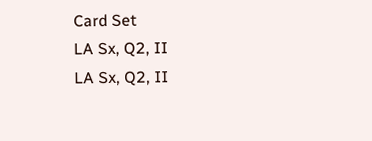Card Set
LA Sx, Q2, II
LA Sx, Q2, II